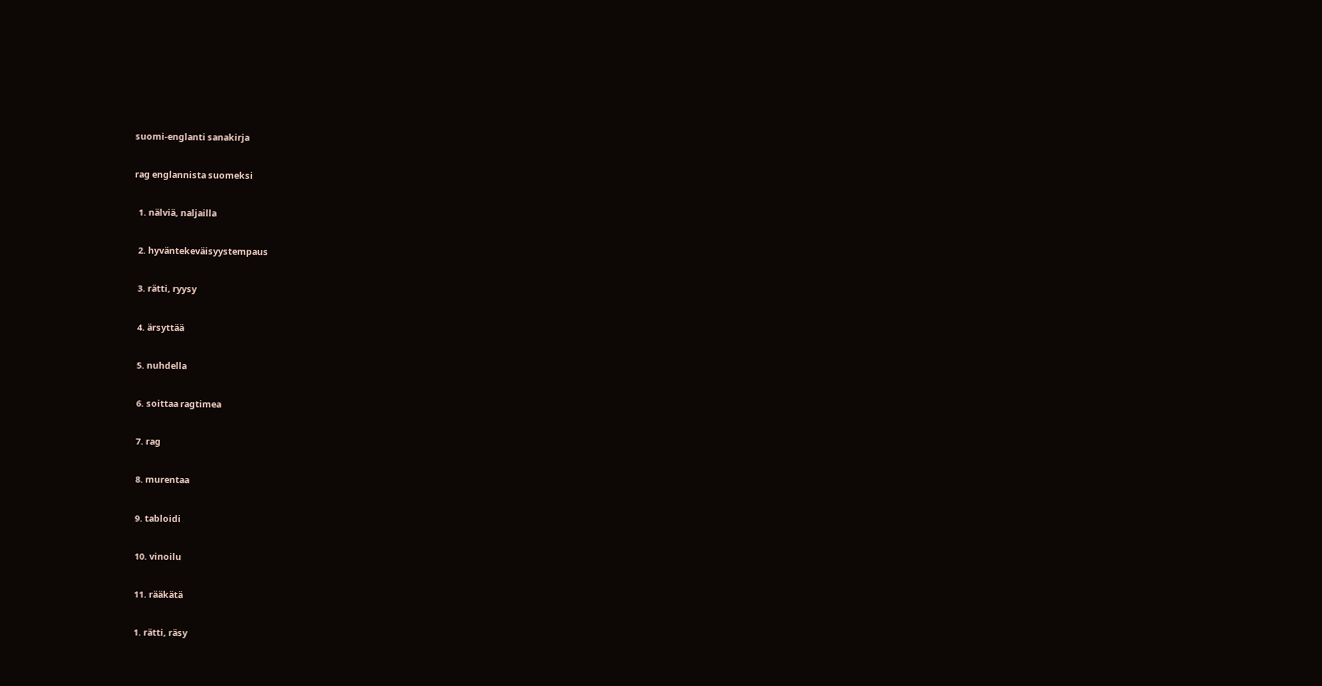suomi-englanti sanakirja

rag englannista suomeksi

  1. nälviä, naljailla

  2. hyväntekeväisyystempaus

  3. rätti, ryysy

  4. ärsyttää

  5. nuhdella

  6. soittaa ragtimea

  7. rag

  8. murentaa

  9. tabloidi

  10. vinoilu

  11. rääkätä

  1. rätti, räsy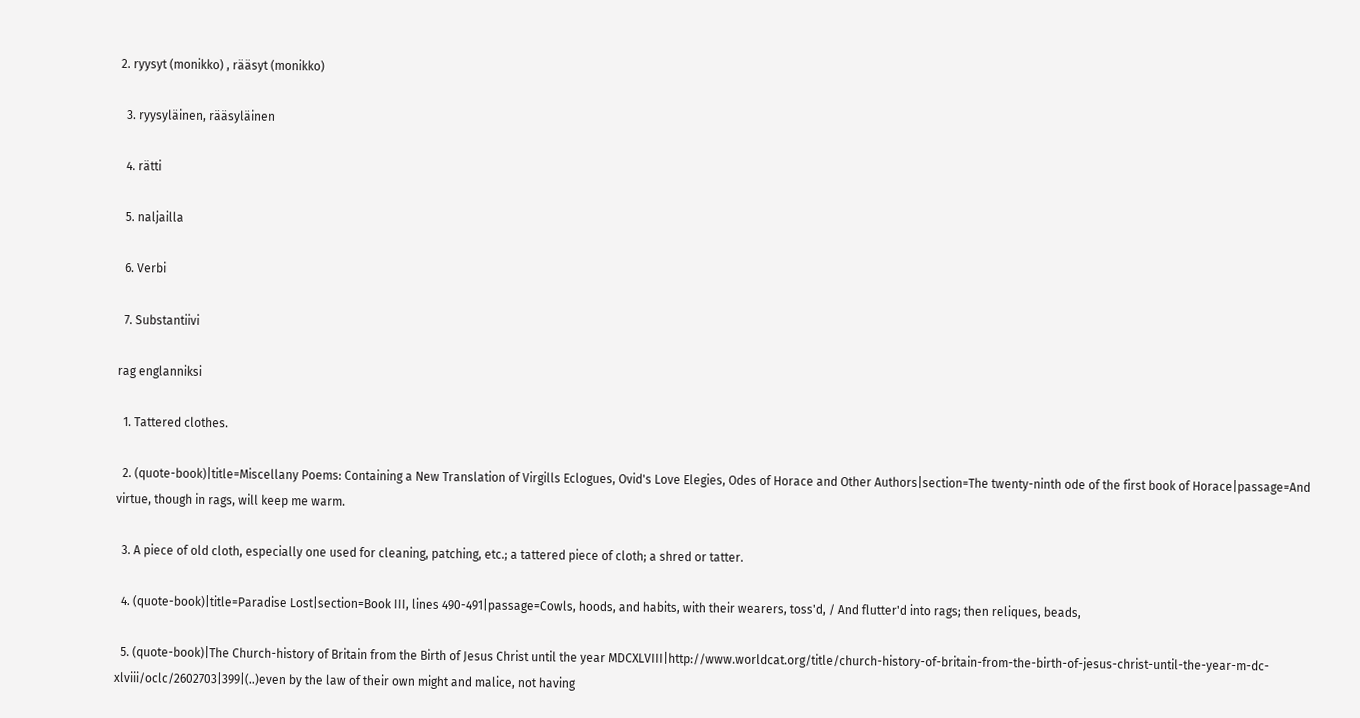2. ryysyt (monikko) , rääsyt (monikko)

  3. ryysyläinen, rääsyläinen

  4. rätti

  5. naljailla

  6. Verbi

  7. Substantiivi

rag englanniksi

  1. Tattered clothes.

  2. (quote-book)|title=Miscellany Poems: Containing a New Translation of Virgills Eclogues, Ovid's Love Elegies, Odes of Horace and Other Authors|section=The twenty-ninth ode of the first book of Horace|passage=And virtue, though in rags, will keep me warm.

  3. A piece of old cloth, especially one used for cleaning, patching, etc.; a tattered piece of cloth; a shred or tatter.

  4. (quote-book)|title=Paradise Lost|section=Book III, lines 490-491|passage=Cowls, hoods, and habits, with their wearers, toss'd, / And flutter'd into rags; then reliques, beads,

  5. (quote-book)|The Church-history of Britain from the Birth of Jesus Christ until the year MDCXLVIII|http://www.worldcat.org/title/church-history-of-britain-from-the-birth-of-jesus-christ-until-the-year-m-dc-xlviii/oclc/2602703|399|(..)even by the law of their own might and malice, not having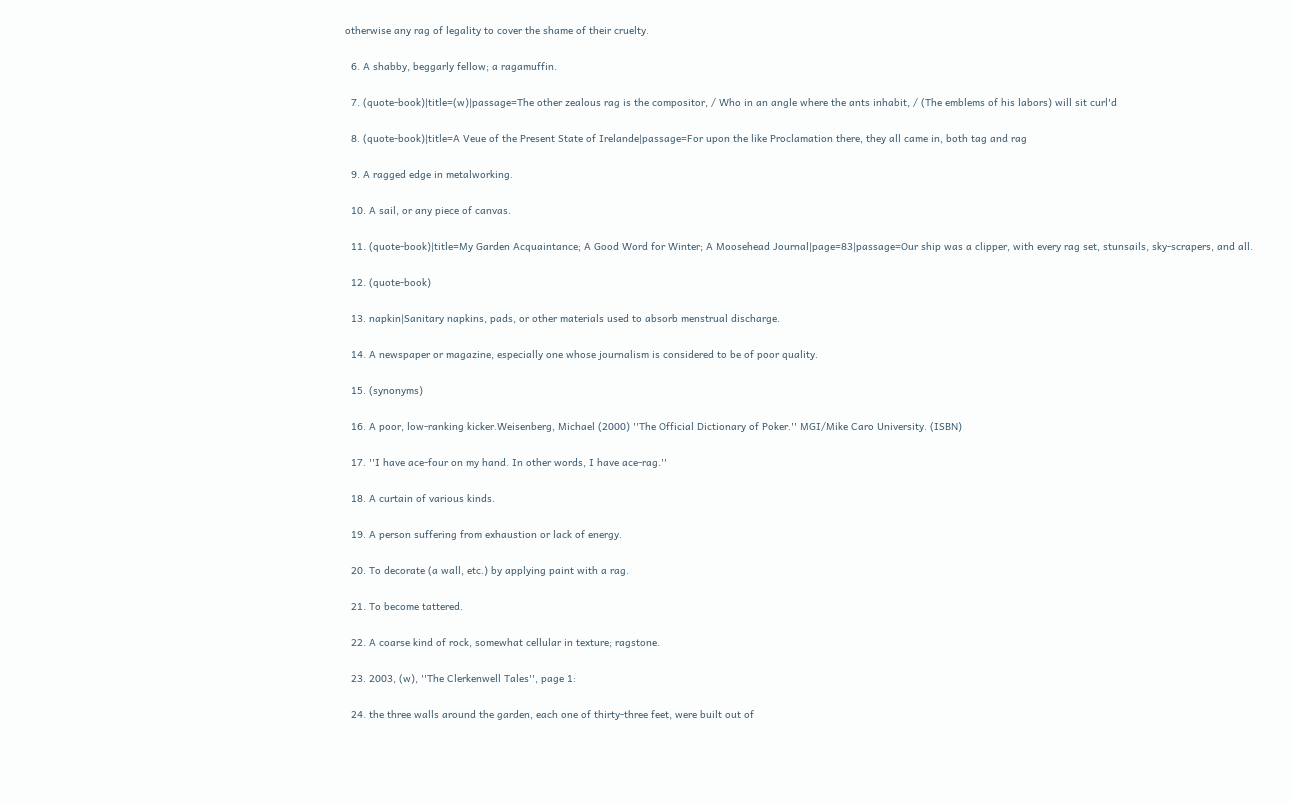otherwise any rag of legality to cover the shame of their cruelty.

  6. A shabby, beggarly fellow; a ragamuffin.

  7. (quote-book)|title=(w)|passage=The other zealous rag is the compositor, / Who in an angle where the ants inhabit, / (The emblems of his labors) will sit curl'd

  8. (quote-book)|title=A Veue of the Present State of Irelande|passage=For upon the like Proclamation there, they all came in, both tag and rag

  9. A ragged edge in metalworking.

  10. A sail, or any piece of canvas.

  11. (quote-book)|title=My Garden Acquaintance; A Good Word for Winter; A Moosehead Journal|page=83|passage=Our ship was a clipper, with every rag set, stunsails, sky-scrapers, and all.

  12. (quote-book)

  13. napkin|Sanitary napkins, pads, or other materials used to absorb menstrual discharge.

  14. A newspaper or magazine, especially one whose journalism is considered to be of poor quality.

  15. (synonyms)

  16. A poor, low-ranking kicker.Weisenberg, Michael (2000) ''The Official Dictionary of Poker.'' MGI/Mike Caro University. (ISBN)

  17. ''I have ace-four on my hand. In other words, I have ace-rag.''

  18. A curtain of various kinds.

  19. A person suffering from exhaustion or lack of energy.

  20. To decorate (a wall, etc.) by applying paint with a rag.

  21. To become tattered.

  22. A coarse kind of rock, somewhat cellular in texture; ragstone.

  23. 2003, (w), ''The Clerkenwell Tales'', page 1:

  24. the three walls around the garden, each one of thirty-three feet, were built out of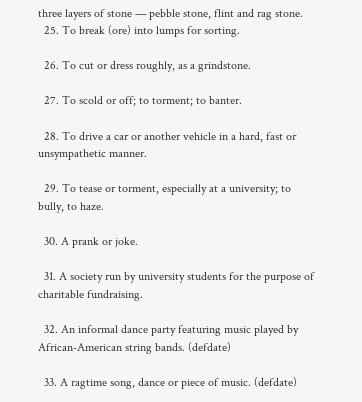three layers of stone — pebble stone, flint and rag stone.
  25. To break (ore) into lumps for sorting.

  26. To cut or dress roughly, as a grindstone.

  27. To scold or off; to torment; to banter.

  28. To drive a car or another vehicle in a hard, fast or unsympathetic manner.

  29. To tease or torment, especially at a university; to bully, to haze.

  30. A prank or joke.

  31. A society run by university students for the purpose of charitable fundraising.

  32. An informal dance party featuring music played by African-American string bands. (defdate)

  33. A ragtime song, dance or piece of music. (defdate)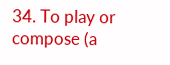34. To play or compose (a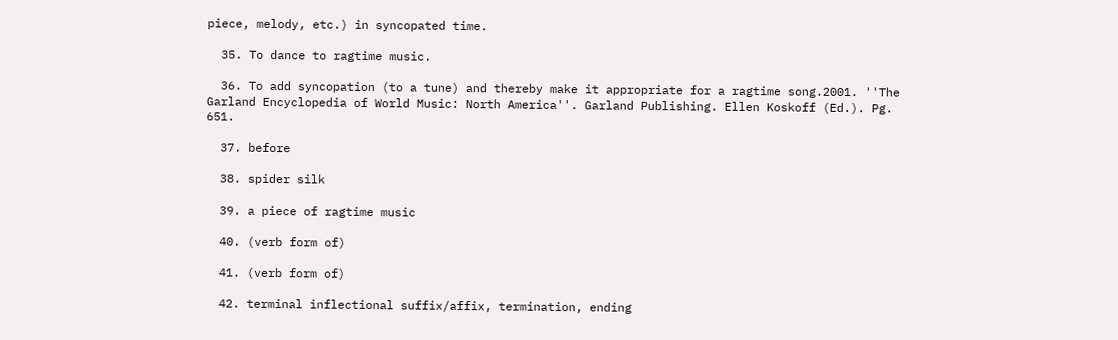piece, melody, etc.) in syncopated time.

  35. To dance to ragtime music.

  36. To add syncopation (to a tune) and thereby make it appropriate for a ragtime song.2001. ''The Garland Encyclopedia of World Music: North America''. Garland Publishing. Ellen Koskoff (Ed.). Pg. 651.

  37. before

  38. spider silk

  39. a piece of ragtime music

  40. (verb form of)

  41. (verb form of)

  42. terminal inflectional suffix/affix, termination, ending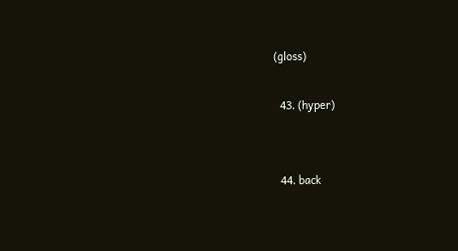(gloss)

  43. (hyper)


  44. back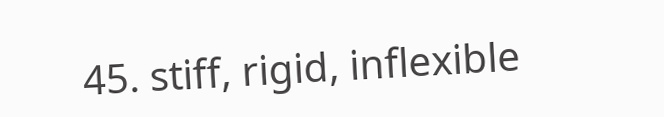45. stiff, rigid, inflexible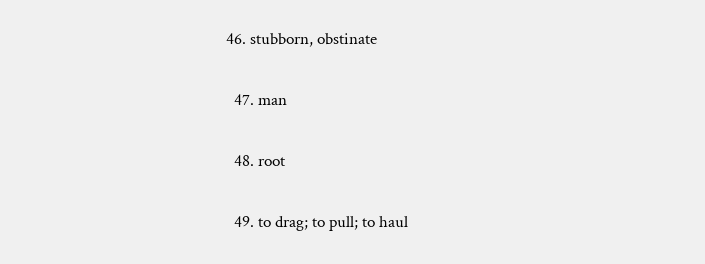46. stubborn, obstinate

  47. man

  48. root

  49. to drag; to pull; to haul